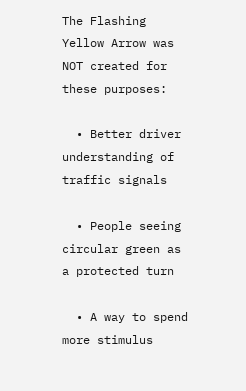The Flashing Yellow Arrow was NOT created for these purposes:

  • Better driver understanding of traffic signals

  • People seeing circular green as a protected turn

  • A way to spend more stimulus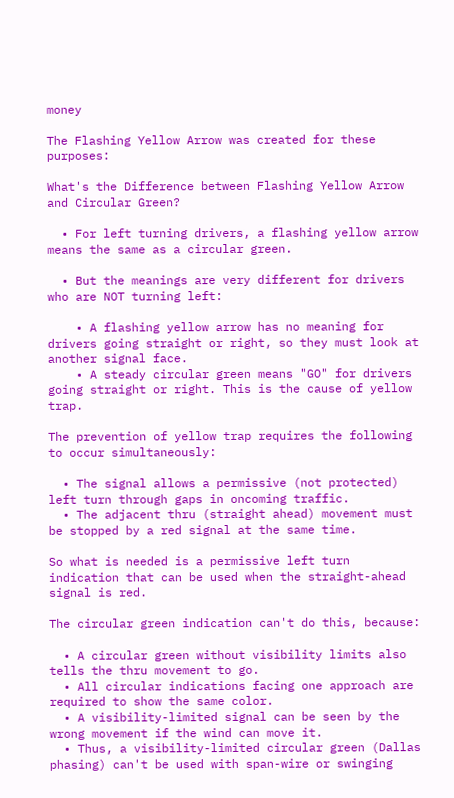money

The Flashing Yellow Arrow was created for these purposes:

What's the Difference between Flashing Yellow Arrow and Circular Green?

  • For left turning drivers, a flashing yellow arrow means the same as a circular green.

  • But the meanings are very different for drivers who are NOT turning left:

    • A flashing yellow arrow has no meaning for drivers going straight or right, so they must look at another signal face.
    • A steady circular green means "GO" for drivers going straight or right. This is the cause of yellow trap.

The prevention of yellow trap requires the following to occur simultaneously:

  • The signal allows a permissive (not protected) left turn through gaps in oncoming traffic.
  • The adjacent thru (straight ahead) movement must be stopped by a red signal at the same time.

So what is needed is a permissive left turn indication that can be used when the straight-ahead signal is red.

The circular green indication can't do this, because:

  • A circular green without visibility limits also tells the thru movement to go.
  • All circular indications facing one approach are required to show the same color.
  • A visibility-limited signal can be seen by the wrong movement if the wind can move it.
  • Thus, a visibility-limited circular green (Dallas phasing) can't be used with span-wire or swinging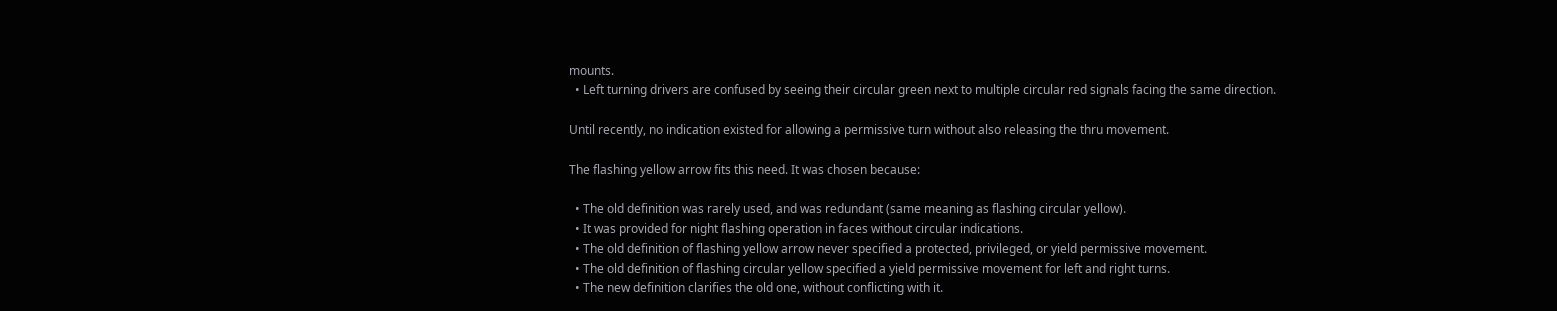mounts.
  • Left turning drivers are confused by seeing their circular green next to multiple circular red signals facing the same direction.

Until recently, no indication existed for allowing a permissive turn without also releasing the thru movement.

The flashing yellow arrow fits this need. It was chosen because:

  • The old definition was rarely used, and was redundant (same meaning as flashing circular yellow).
  • It was provided for night flashing operation in faces without circular indications.
  • The old definition of flashing yellow arrow never specified a protected, privileged, or yield permissive movement.
  • The old definition of flashing circular yellow specified a yield permissive movement for left and right turns.
  • The new definition clarifies the old one, without conflicting with it.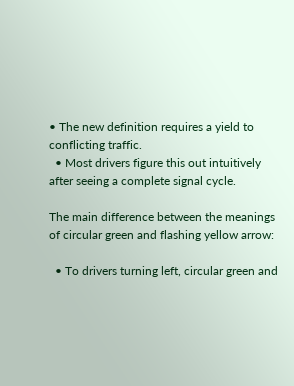• The new definition requires a yield to conflicting traffic.
  • Most drivers figure this out intuitively after seeing a complete signal cycle.

The main difference between the meanings of circular green and flashing yellow arrow:

  • To drivers turning left, circular green and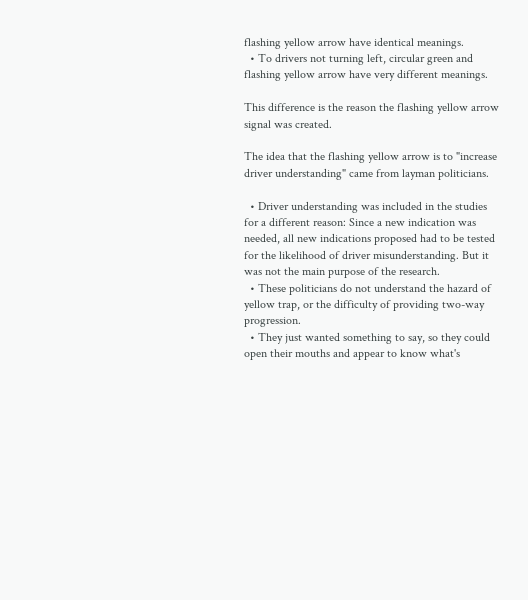flashing yellow arrow have identical meanings.
  • To drivers not turning left, circular green and flashing yellow arrow have very different meanings.

This difference is the reason the flashing yellow arrow signal was created.

The idea that the flashing yellow arrow is to "increase driver understanding" came from layman politicians.

  • Driver understanding was included in the studies for a different reason: Since a new indication was needed, all new indications proposed had to be tested for the likelihood of driver misunderstanding. But it was not the main purpose of the research.
  • These politicians do not understand the hazard of yellow trap, or the difficulty of providing two-way progression.
  • They just wanted something to say, so they could open their mouths and appear to know what's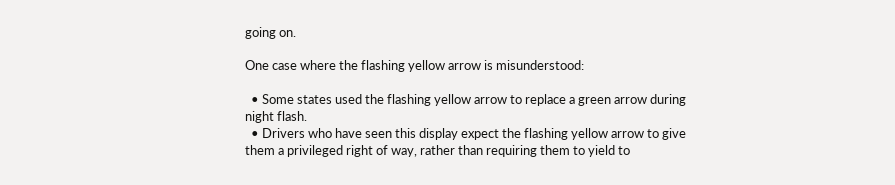going on.

One case where the flashing yellow arrow is misunderstood:

  • Some states used the flashing yellow arrow to replace a green arrow during night flash.
  • Drivers who have seen this display expect the flashing yellow arrow to give them a privileged right of way, rather than requiring them to yield to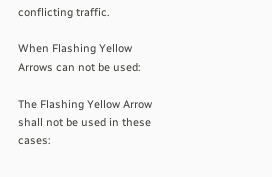conflicting traffic.

When Flashing Yellow Arrows can not be used:

The Flashing Yellow Arrow shall not be used in these cases: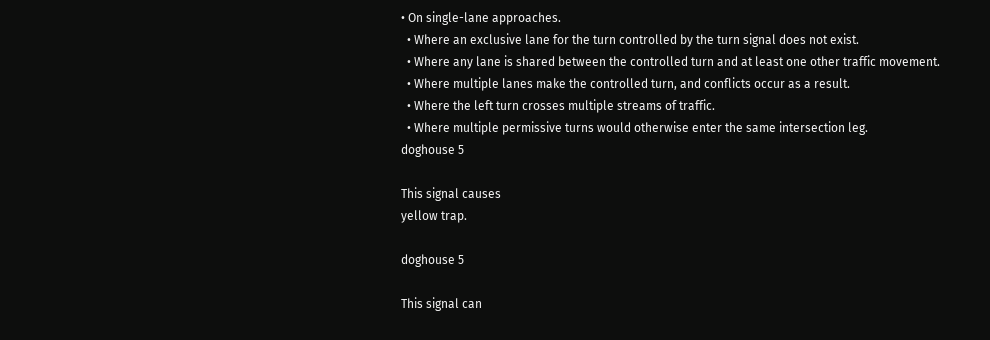• On single-lane approaches.
  • Where an exclusive lane for the turn controlled by the turn signal does not exist.
  • Where any lane is shared between the controlled turn and at least one other traffic movement.
  • Where multiple lanes make the controlled turn, and conflicts occur as a result.
  • Where the left turn crosses multiple streams of traffic.
  • Where multiple permissive turns would otherwise enter the same intersection leg.
doghouse 5

This signal causes
yellow trap.

doghouse 5

This signal can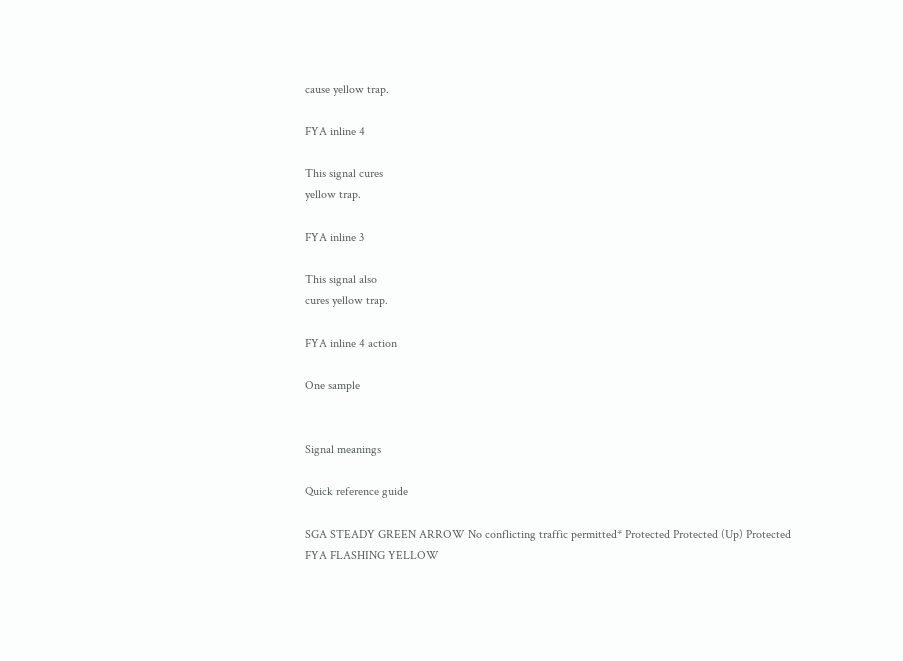cause yellow trap.

FYA inline 4

This signal cures
yellow trap.

FYA inline 3

This signal also
cures yellow trap.

FYA inline 4 action

One sample


Signal meanings

Quick reference guide

SGA STEADY GREEN ARROW No conflicting traffic permitted* Protected Protected (Up) Protected
FYA FLASHING YELLOW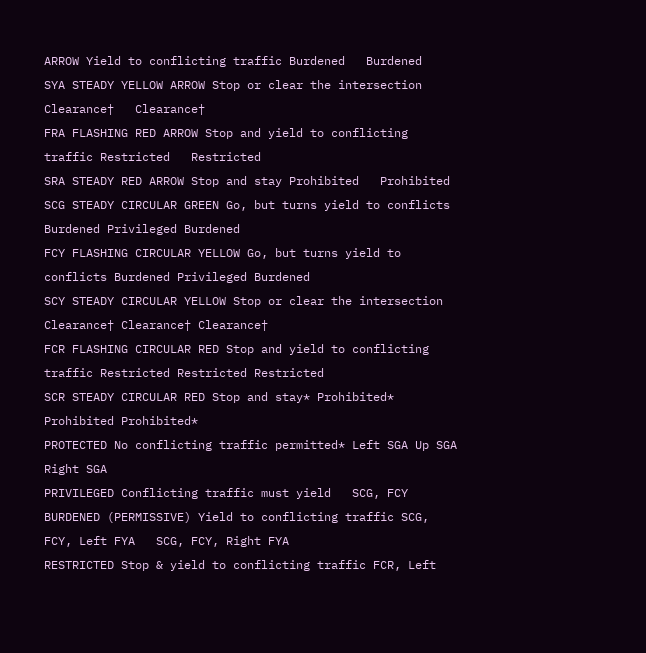ARROW Yield to conflicting traffic Burdened   Burdened
SYA STEADY YELLOW ARROW Stop or clear the intersection Clearance†   Clearance†
FRA FLASHING RED ARROW Stop and yield to conflicting traffic Restricted   Restricted
SRA STEADY RED ARROW Stop and stay Prohibited   Prohibited
SCG STEADY CIRCULAR GREEN Go, but turns yield to conflicts Burdened Privileged Burdened
FCY FLASHING CIRCULAR YELLOW Go, but turns yield to conflicts Burdened Privileged Burdened
SCY STEADY CIRCULAR YELLOW Stop or clear the intersection Clearance† Clearance† Clearance†
FCR FLASHING CIRCULAR RED Stop and yield to conflicting traffic Restricted Restricted Restricted
SCR STEADY CIRCULAR RED Stop and stay* Prohibited* Prohibited Prohibited*
PROTECTED No conflicting traffic permitted* Left SGA Up SGA Right SGA
PRIVILEGED Conflicting traffic must yield   SCG, FCY
BURDENED (PERMISSIVE) Yield to conflicting traffic SCG, FCY, Left FYA   SCG, FCY, Right FYA
RESTRICTED Stop & yield to conflicting traffic FCR, Left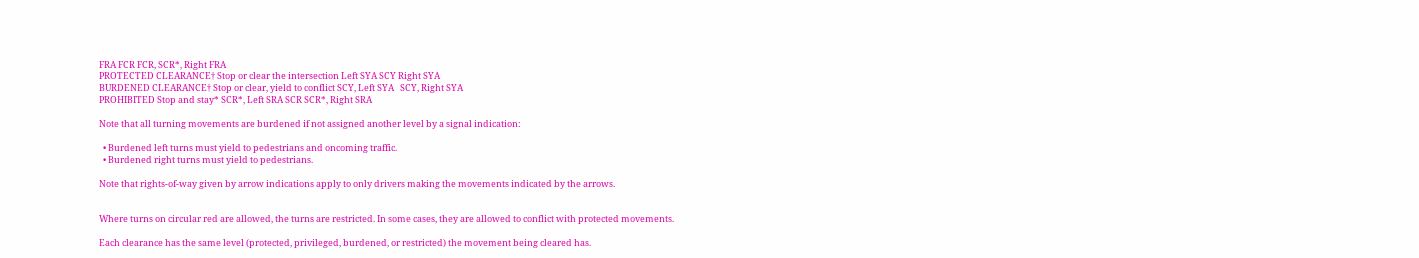FRA FCR FCR, SCR*, Right FRA
PROTECTED CLEARANCE† Stop or clear the intersection Left SYA SCY Right SYA
BURDENED CLEARANCE† Stop or clear, yield to conflict SCY, Left SYA   SCY, Right SYA
PROHIBITED Stop and stay* SCR*, Left SRA SCR SCR*, Right SRA

Note that all turning movements are burdened if not assigned another level by a signal indication:

  • Burdened left turns must yield to pedestrians and oncoming traffic.
  • Burdened right turns must yield to pedestrians.

Note that rights-of-way given by arrow indications apply to only drivers making the movements indicated by the arrows.


Where turns on circular red are allowed, the turns are restricted. In some cases, they are allowed to conflict with protected movements.

Each clearance has the same level (protected, privileged, burdened, or restricted) the movement being cleared has.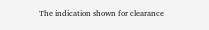The indication shown for clearance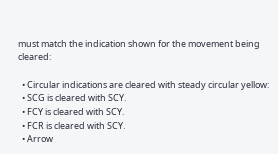must match the indication shown for the movement being cleared:

  • Circular indications are cleared with steady circular yellow:
  • SCG is cleared with SCY.
  • FCY is cleared with SCY.
  • FCR is cleared with SCY.
  • Arrow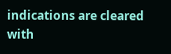indications are cleared with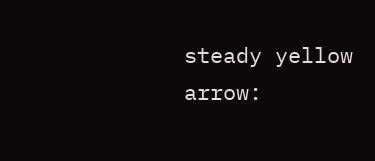steady yellow arrow: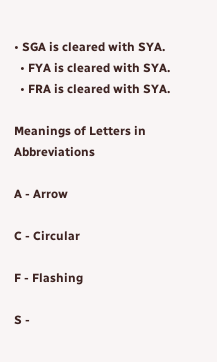• SGA is cleared with SYA.
  • FYA is cleared with SYA.
  • FRA is cleared with SYA.

Meanings of Letters in Abbreviations

A - Arrow

C - Circular

F - Flashing

S -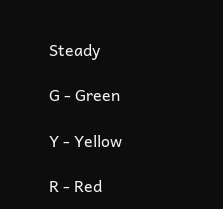Steady

G - Green

Y - Yellow

R - Red